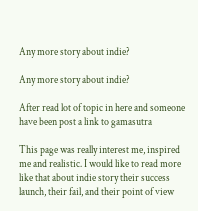Any more story about indie?

Any more story about indie?

After read lot of topic in here and someone have been post a link to gamasutra

This page was really interest me, inspired me and realistic. I would like to read more like that about indie story their success launch, their fail, and their point of view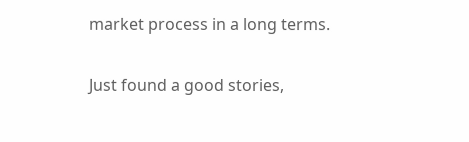market process in a long terms.

Just found a good stories,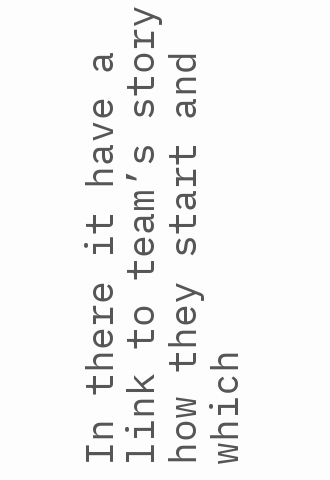In there it have a link to team’s story how they start and which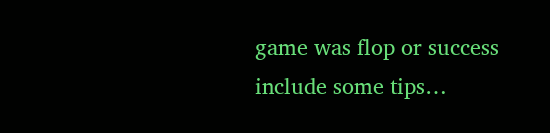game was flop or success include some tips…